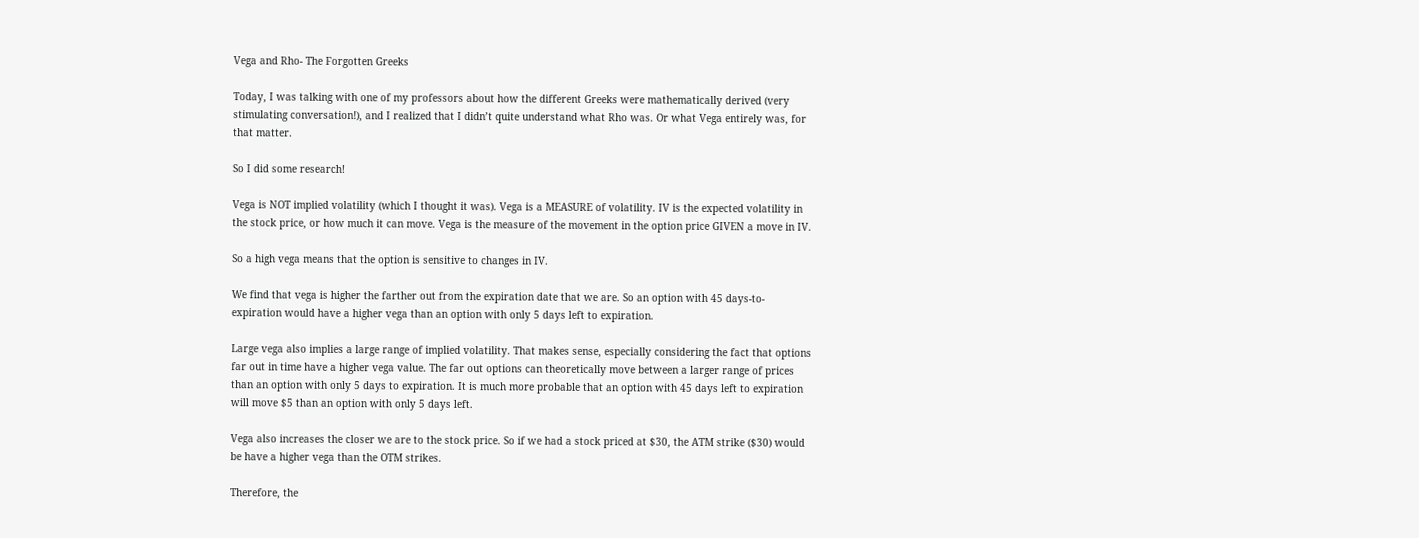Vega and Rho- The Forgotten Greeks

Today, I was talking with one of my professors about how the different Greeks were mathematically derived (very stimulating conversation!), and I realized that I didn’t quite understand what Rho was. Or what Vega entirely was, for that matter.

So I did some research!

Vega is NOT implied volatility (which I thought it was). Vega is a MEASURE of volatility. IV is the expected volatility in the stock price, or how much it can move. Vega is the measure of the movement in the option price GIVEN a move in IV.

So a high vega means that the option is sensitive to changes in IV.

We find that vega is higher the farther out from the expiration date that we are. So an option with 45 days-to-expiration would have a higher vega than an option with only 5 days left to expiration.

Large vega also implies a large range of implied volatility. That makes sense, especially considering the fact that options far out in time have a higher vega value. The far out options can theoretically move between a larger range of prices than an option with only 5 days to expiration. It is much more probable that an option with 45 days left to expiration will move $5 than an option with only 5 days left.

Vega also increases the closer we are to the stock price. So if we had a stock priced at $30, the ATM strike ($30) would be have a higher vega than the OTM strikes.

Therefore, the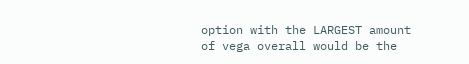option with the LARGEST amount of vega overall would be the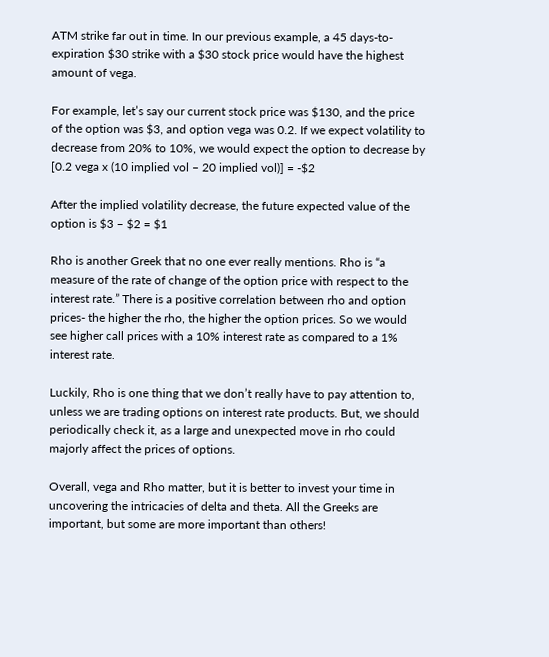ATM strike far out in time. In our previous example, a 45 days-to-expiration $30 strike with a $30 stock price would have the highest amount of vega.

For example, let’s say our current stock price was $130, and the price of the option was $3, and option vega was 0.2. If we expect volatility to decrease from 20% to 10%, we would expect the option to decrease by [0.2 vega x (10 implied vol – 20 implied vol)] = -$2

After the implied volatility decrease, the future expected value of the option is $3 – $2 = $1

Rho is another Greek that no one ever really mentions. Rho is “a measure of the rate of change of the option price with respect to the interest rate.” There is a positive correlation between rho and option prices- the higher the rho, the higher the option prices. So we would see higher call prices with a 10% interest rate as compared to a 1% interest rate.

Luckily, Rho is one thing that we don’t really have to pay attention to, unless we are trading options on interest rate products. But, we should periodically check it, as a large and unexpected move in rho could majorly affect the prices of options.

Overall, vega and Rho matter, but it is better to invest your time in uncovering the intricacies of delta and theta. All the Greeks are important, but some are more important than others!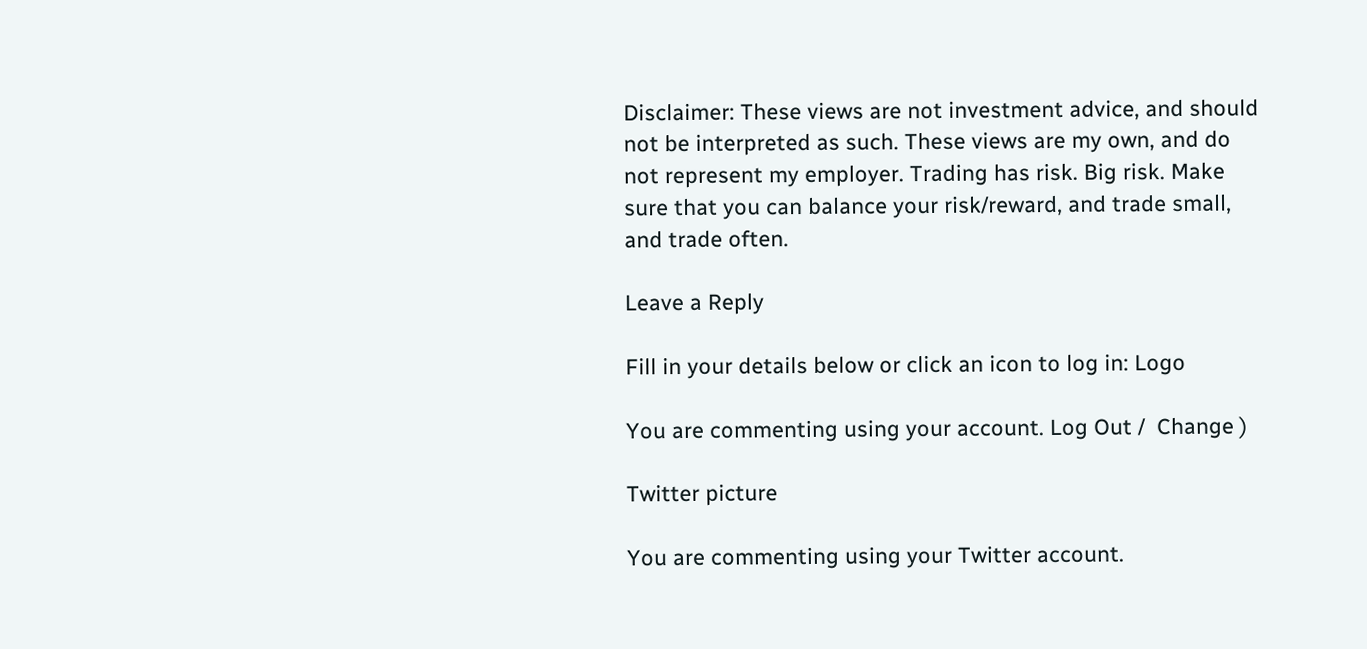Disclaimer: These views are not investment advice, and should not be interpreted as such. These views are my own, and do not represent my employer. Trading has risk. Big risk. Make sure that you can balance your risk/reward, and trade small, and trade often.

Leave a Reply

Fill in your details below or click an icon to log in: Logo

You are commenting using your account. Log Out /  Change )

Twitter picture

You are commenting using your Twitter account.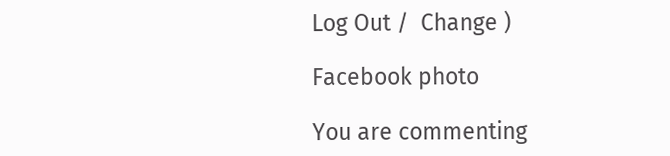Log Out /  Change )

Facebook photo

You are commenting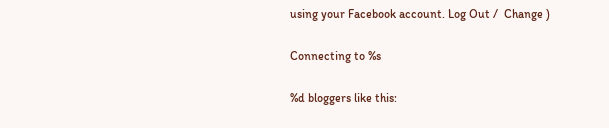using your Facebook account. Log Out /  Change )

Connecting to %s

%d bloggers like this: